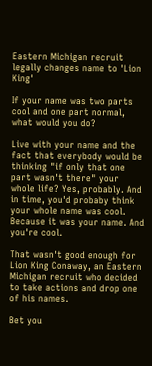Eastern Michigan recruit legally changes name to 'Lion King'

If your name was two parts cool and one part normal, what would you do?

Live with your name and the fact that everybody would be thinking "if only that one part wasn't there" your whole life? Yes, probably. And in time, you'd probaby think your whole name was cool. Because it was your name. And you're cool.

That wasn't good enough for Lion King Conaway, an Eastern Michigan recruit who decided to take actions and drop one of his names.

Bet you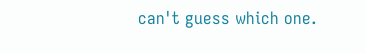can't guess which one.